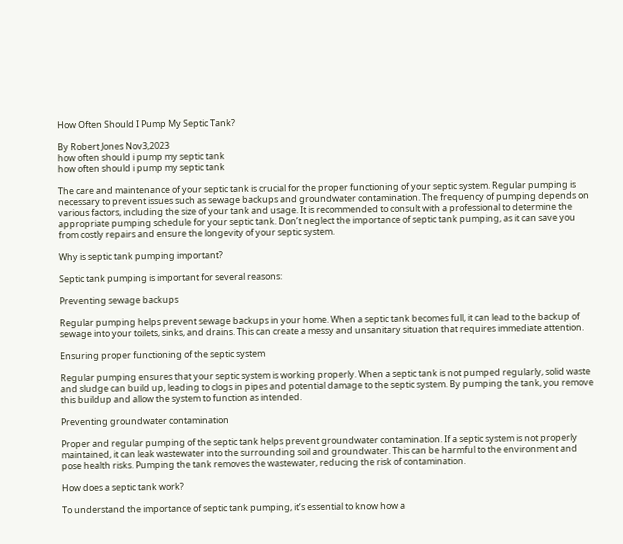How Often Should I Pump My Septic Tank?

By Robert Jones Nov3,2023
how often should i pump my septic tank
how often should i pump my septic tank

The care and maintenance of your septic tank is crucial for the proper functioning of your septic system. Regular pumping is necessary to prevent issues such as sewage backups and groundwater contamination. The frequency of pumping depends on various factors, including the size of your tank and usage. It is recommended to consult with a professional to determine the appropriate pumping schedule for your septic tank. Don’t neglect the importance of septic tank pumping, as it can save you from costly repairs and ensure the longevity of your septic system.

Why is septic tank pumping important?

Septic tank pumping is important for several reasons:

Preventing sewage backups

Regular pumping helps prevent sewage backups in your home. When a septic tank becomes full, it can lead to the backup of sewage into your toilets, sinks, and drains. This can create a messy and unsanitary situation that requires immediate attention.

Ensuring proper functioning of the septic system

Regular pumping ensures that your septic system is working properly. When a septic tank is not pumped regularly, solid waste and sludge can build up, leading to clogs in pipes and potential damage to the septic system. By pumping the tank, you remove this buildup and allow the system to function as intended.

Preventing groundwater contamination

Proper and regular pumping of the septic tank helps prevent groundwater contamination. If a septic system is not properly maintained, it can leak wastewater into the surrounding soil and groundwater. This can be harmful to the environment and pose health risks. Pumping the tank removes the wastewater, reducing the risk of contamination.

How does a septic tank work?

To understand the importance of septic tank pumping, it’s essential to know how a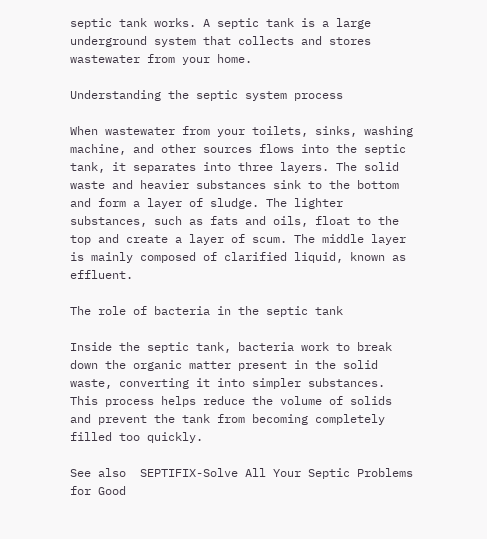septic tank works. A septic tank is a large underground system that collects and stores wastewater from your home.

Understanding the septic system process

When wastewater from your toilets, sinks, washing machine, and other sources flows into the septic tank, it separates into three layers. The solid waste and heavier substances sink to the bottom and form a layer of sludge. The lighter substances, such as fats and oils, float to the top and create a layer of scum. The middle layer is mainly composed of clarified liquid, known as effluent.

The role of bacteria in the septic tank

Inside the septic tank, bacteria work to break down the organic matter present in the solid waste, converting it into simpler substances. This process helps reduce the volume of solids and prevent the tank from becoming completely filled too quickly.

See also  SEPTIFIX-Solve All Your Septic Problems for Good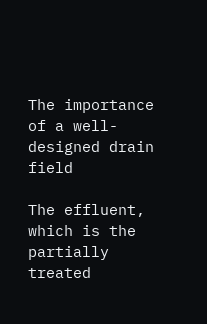The importance of a well-designed drain field

The effluent, which is the partially treated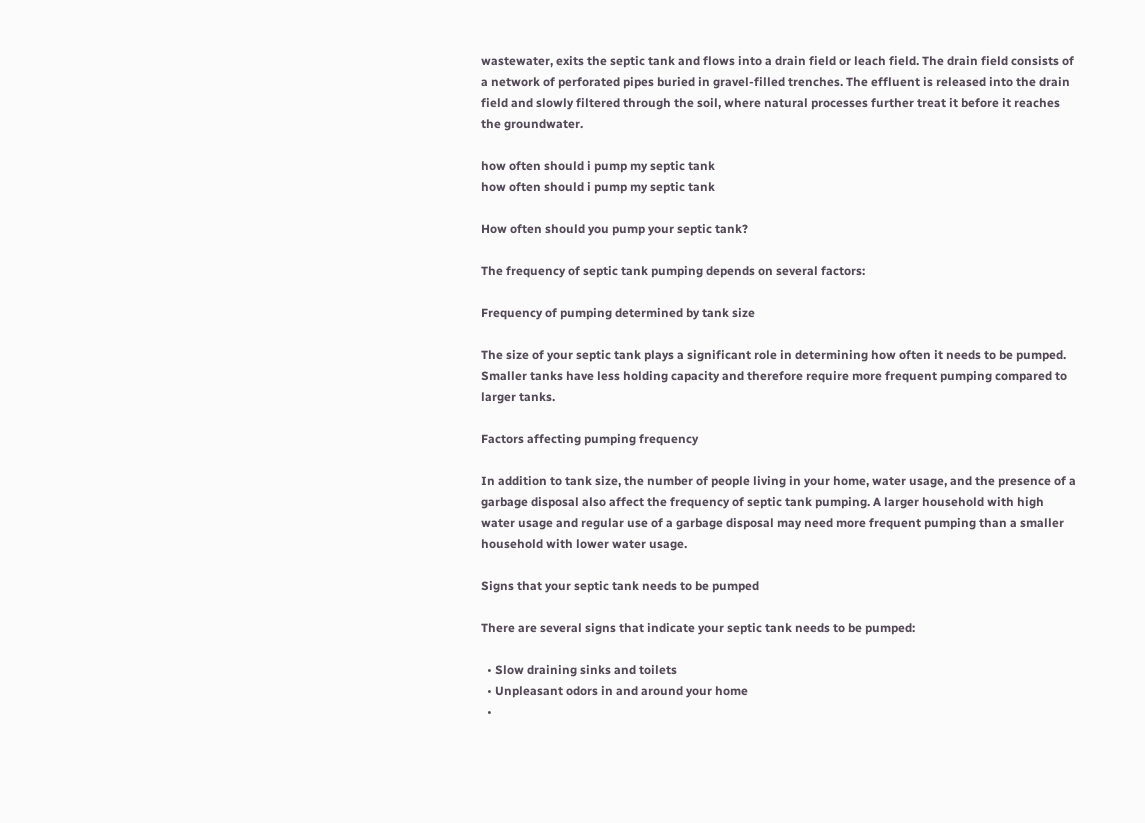wastewater, exits the septic tank and flows into a drain field or leach field. The drain field consists of a network of perforated pipes buried in gravel-filled trenches. The effluent is released into the drain field and slowly filtered through the soil, where natural processes further treat it before it reaches the groundwater.

how often should i pump my septic tank
how often should i pump my septic tank

How often should you pump your septic tank?

The frequency of septic tank pumping depends on several factors:

Frequency of pumping determined by tank size

The size of your septic tank plays a significant role in determining how often it needs to be pumped. Smaller tanks have less holding capacity and therefore require more frequent pumping compared to larger tanks.

Factors affecting pumping frequency

In addition to tank size, the number of people living in your home, water usage, and the presence of a garbage disposal also affect the frequency of septic tank pumping. A larger household with high water usage and regular use of a garbage disposal may need more frequent pumping than a smaller household with lower water usage.

Signs that your septic tank needs to be pumped

There are several signs that indicate your septic tank needs to be pumped:

  • Slow draining sinks and toilets
  • Unpleasant odors in and around your home
  •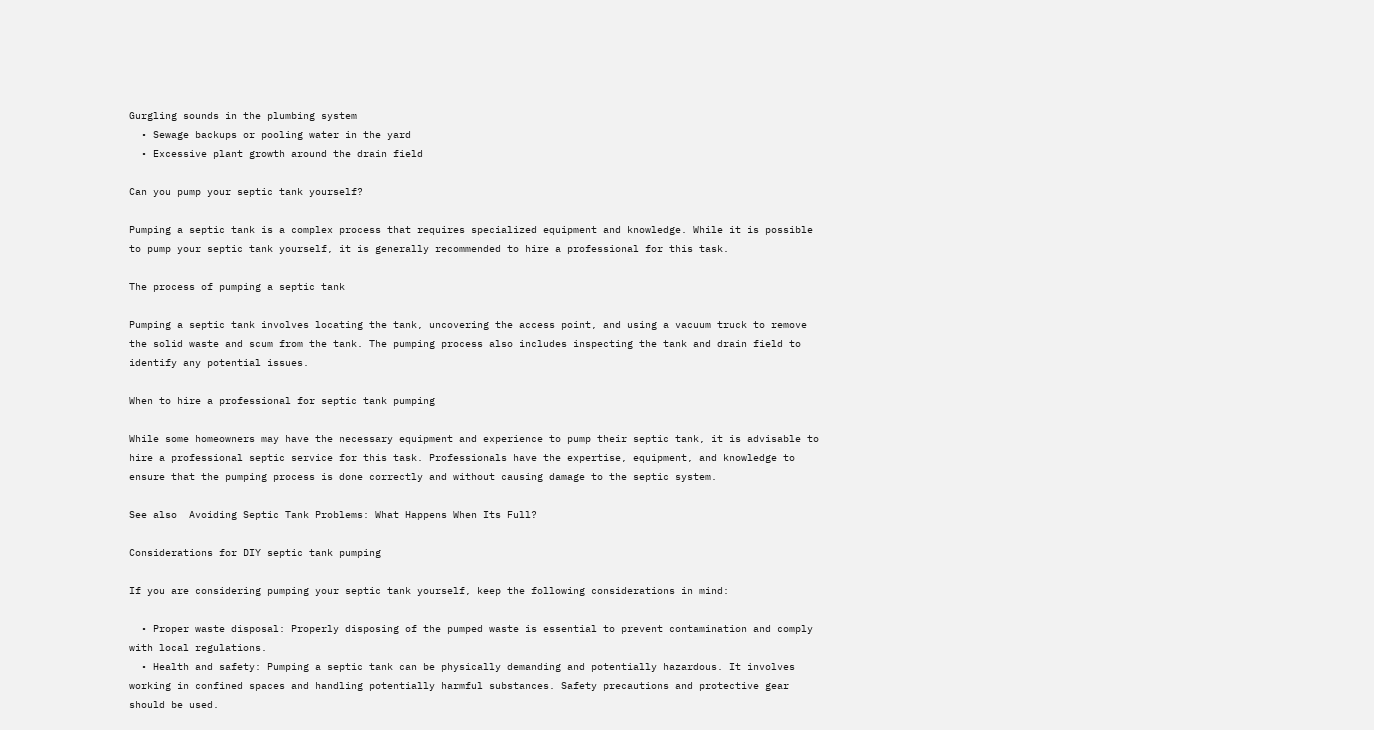Gurgling sounds in the plumbing system
  • Sewage backups or pooling water in the yard
  • Excessive plant growth around the drain field

Can you pump your septic tank yourself?

Pumping a septic tank is a complex process that requires specialized equipment and knowledge. While it is possible to pump your septic tank yourself, it is generally recommended to hire a professional for this task.

The process of pumping a septic tank

Pumping a septic tank involves locating the tank, uncovering the access point, and using a vacuum truck to remove the solid waste and scum from the tank. The pumping process also includes inspecting the tank and drain field to identify any potential issues.

When to hire a professional for septic tank pumping

While some homeowners may have the necessary equipment and experience to pump their septic tank, it is advisable to hire a professional septic service for this task. Professionals have the expertise, equipment, and knowledge to ensure that the pumping process is done correctly and without causing damage to the septic system.

See also  Avoiding Septic Tank Problems: What Happens When Its Full?

Considerations for DIY septic tank pumping

If you are considering pumping your septic tank yourself, keep the following considerations in mind:

  • Proper waste disposal: Properly disposing of the pumped waste is essential to prevent contamination and comply with local regulations.
  • Health and safety: Pumping a septic tank can be physically demanding and potentially hazardous. It involves working in confined spaces and handling potentially harmful substances. Safety precautions and protective gear should be used.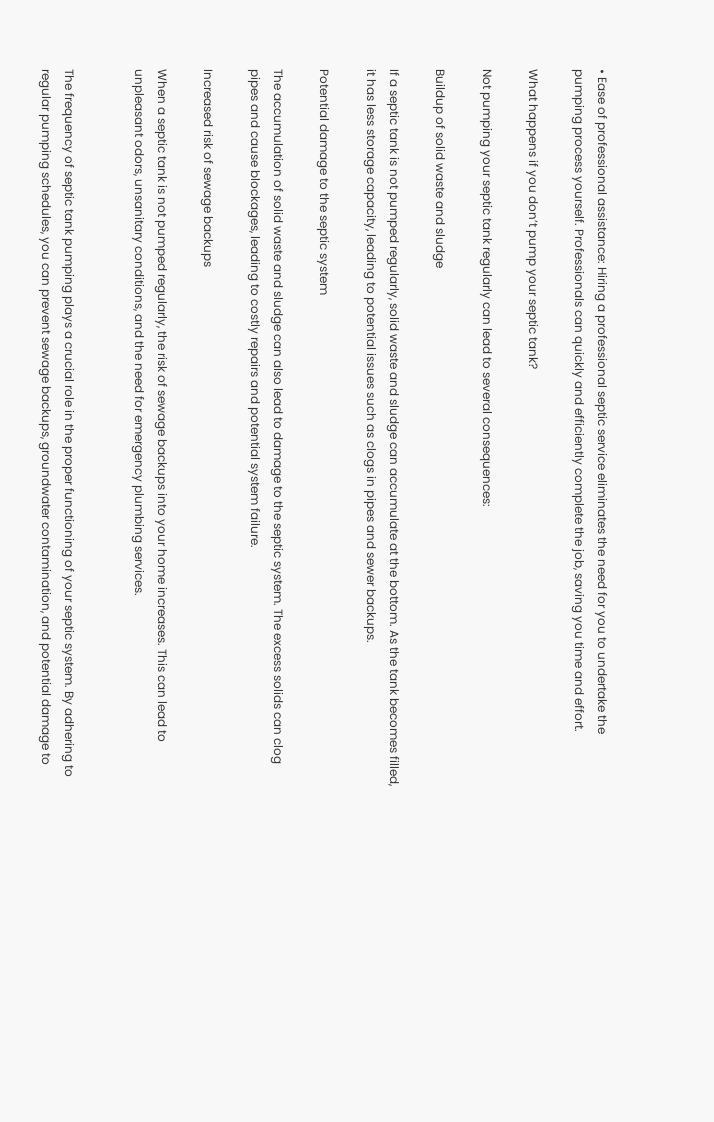• Ease of professional assistance: Hiring a professional septic service eliminates the need for you to undertake the pumping process yourself. Professionals can quickly and efficiently complete the job, saving you time and effort.

What happens if you don’t pump your septic tank?

Not pumping your septic tank regularly can lead to several consequences:

Buildup of solid waste and sludge

If a septic tank is not pumped regularly, solid waste and sludge can accumulate at the bottom. As the tank becomes filled, it has less storage capacity, leading to potential issues such as clogs in pipes and sewer backups.

Potential damage to the septic system

The accumulation of solid waste and sludge can also lead to damage to the septic system. The excess solids can clog pipes and cause blockages, leading to costly repairs and potential system failure.

Increased risk of sewage backups

When a septic tank is not pumped regularly, the risk of sewage backups into your home increases. This can lead to unpleasant odors, unsanitary conditions, and the need for emergency plumbing services.


The frequency of septic tank pumping plays a crucial role in the proper functioning of your septic system. By adhering to regular pumping schedules, you can prevent sewage backups, groundwater contamination, and potential damage to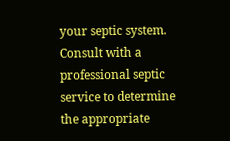your septic system. Consult with a professional septic service to determine the appropriate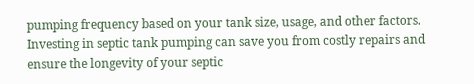pumping frequency based on your tank size, usage, and other factors. Investing in septic tank pumping can save you from costly repairs and ensure the longevity of your septic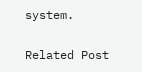system.

Related Post